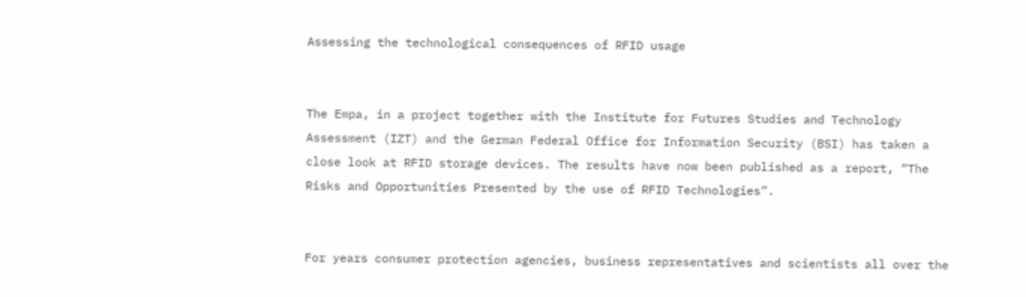Assessing the technological consequences of RFID usage


The Empa, in a project together with the Institute for Futures Studies and Technology Assessment (IZT) and the German Federal Office for Information Security (BSI) has taken a close look at RFID storage devices. The results have now been published as a report, “The Risks and Opportunities Presented by the use of RFID Technologies”.


For years consumer protection agencies, business representatives and scientists all over the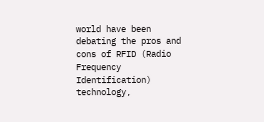world have been debating the pros and cons of RFID (Radio Frequency Identification) technology,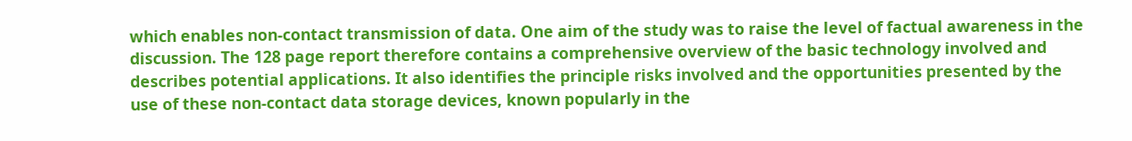which enables non-contact transmission of data. One aim of the study was to raise the level of factual awareness in the discussion. The 128 page report therefore contains a comprehensive overview of the basic technology involved and describes potential applications. It also identifies the principle risks involved and the opportunities presented by the use of these non-contact data storage devices, known popularly in the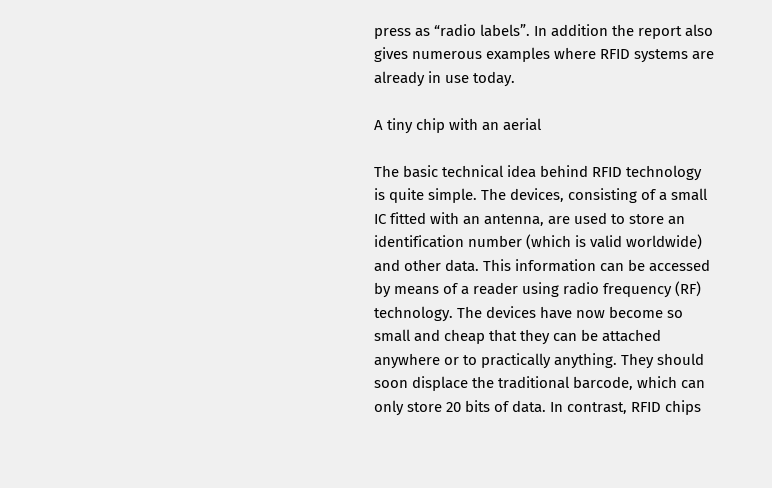press as “radio labels”. In addition the report also gives numerous examples where RFID systems are already in use today.

A tiny chip with an aerial

The basic technical idea behind RFID technology is quite simple. The devices, consisting of a small IC fitted with an antenna, are used to store an identification number (which is valid worldwide) and other data. This information can be accessed by means of a reader using radio frequency (RF) technology. The devices have now become so small and cheap that they can be attached anywhere or to practically anything. They should soon displace the traditional barcode, which can only store 20 bits of data. In contrast, RFID chips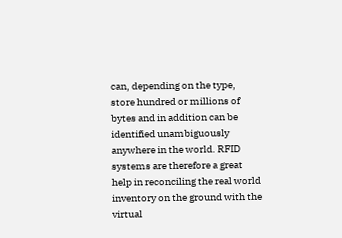can, depending on the type, store hundred or millions of bytes and in addition can be identified unambiguously anywhere in the world. RFID systems are therefore a great help in reconciling the real world inventory on the ground with the virtual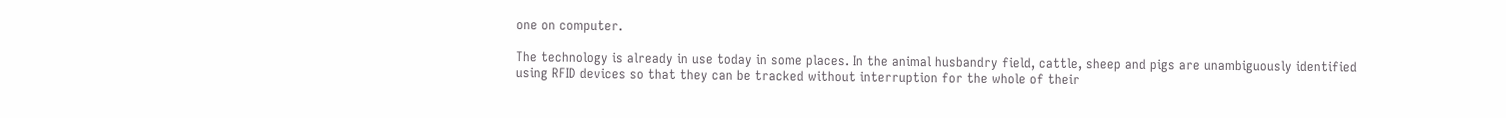one on computer.

The technology is already in use today in some places. In the animal husbandry field, cattle, sheep and pigs are unambiguously identified using RFID devices so that they can be tracked without interruption for the whole of their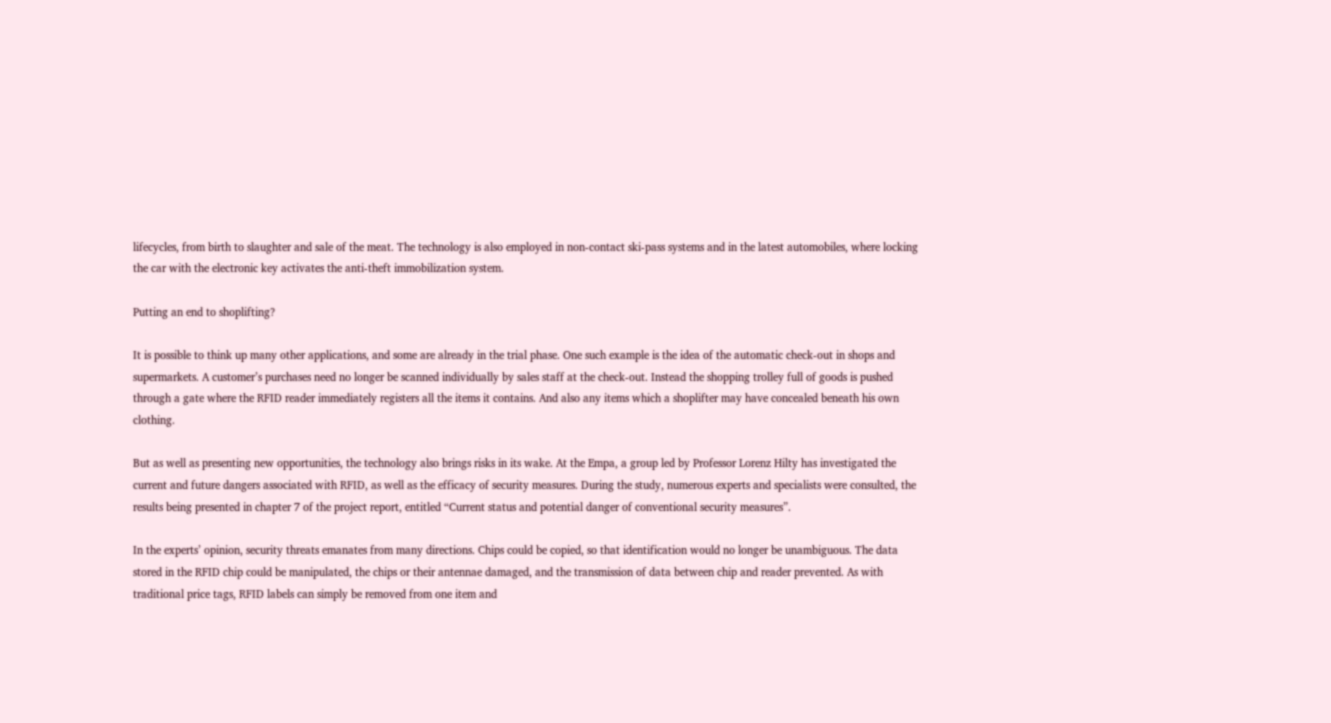lifecycles, from birth to slaughter and sale of the meat. The technology is also employed in non-contact ski-pass systems and in the latest automobiles, where locking the car with the electronic key activates the anti-theft immobilization system.

Putting an end to shoplifting?

It is possible to think up many other applications, and some are already in the trial phase. One such example is the idea of the automatic check-out in shops and supermarkets. A customer’s purchases need no longer be scanned individually by sales staff at the check-out. Instead the shopping trolley full of goods is pushed through a gate where the RFID reader immediately registers all the items it contains. And also any items which a shoplifter may have concealed beneath his own clothing.

But as well as presenting new opportunities, the technology also brings risks in its wake. At the Empa, a group led by Professor Lorenz Hilty has investigated the current and future dangers associated with RFID, as well as the efficacy of security measures. During the study, numerous experts and specialists were consulted, the results being presented in chapter 7 of the project report, entitled “Current status and potential danger of conventional security measures”.

In the experts’ opinion, security threats emanates from many directions. Chips could be copied, so that identification would no longer be unambiguous. The data stored in the RFID chip could be manipulated, the chips or their antennae damaged, and the transmission of data between chip and reader prevented. As with traditional price tags, RFID labels can simply be removed from one item and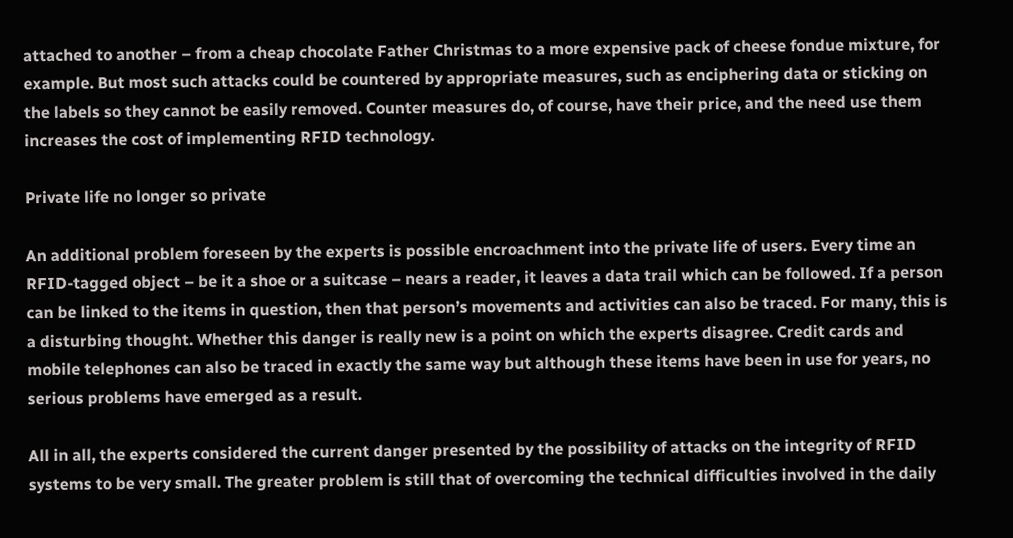attached to another – from a cheap chocolate Father Christmas to a more expensive pack of cheese fondue mixture, for example. But most such attacks could be countered by appropriate measures, such as enciphering data or sticking on the labels so they cannot be easily removed. Counter measures do, of course, have their price, and the need use them increases the cost of implementing RFID technology.

Private life no longer so private

An additional problem foreseen by the experts is possible encroachment into the private life of users. Every time an RFID-tagged object – be it a shoe or a suitcase – nears a reader, it leaves a data trail which can be followed. If a person can be linked to the items in question, then that person’s movements and activities can also be traced. For many, this is a disturbing thought. Whether this danger is really new is a point on which the experts disagree. Credit cards and mobile telephones can also be traced in exactly the same way but although these items have been in use for years, no serious problems have emerged as a result.

All in all, the experts considered the current danger presented by the possibility of attacks on the integrity of RFID systems to be very small. The greater problem is still that of overcoming the technical difficulties involved in the daily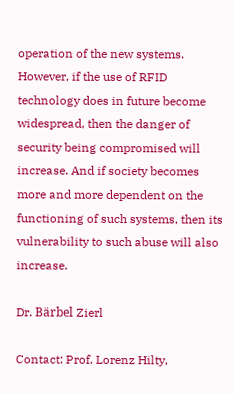operation of the new systems. However, if the use of RFID technology does in future become widespread, then the danger of security being compromised will increase. And if society becomes more and more dependent on the functioning of such systems, then its vulnerability to such abuse will also increase.

Dr. Bärbel Zierl

Contact: Prof. Lorenz Hilty,